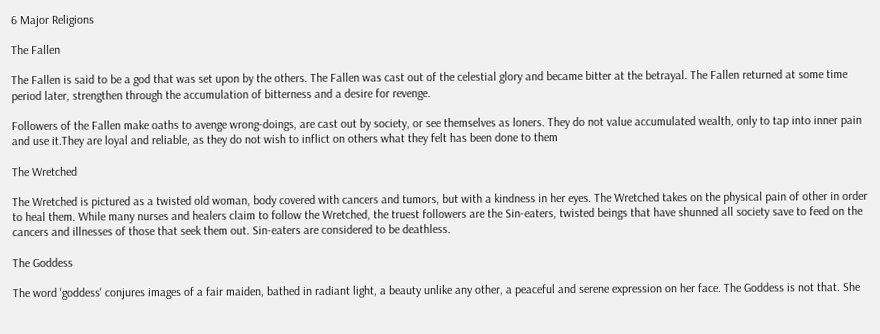6 Major Religions

The Fallen

The Fallen is said to be a god that was set upon by the others. The Fallen was cast out of the celestial glory and became bitter at the betrayal. The Fallen returned at some time period later, strengthen through the accumulation of bitterness and a desire for revenge.

Followers of the Fallen make oaths to avenge wrong-doings, are cast out by society, or see themselves as loners. They do not value accumulated wealth, only to tap into inner pain and use it.They are loyal and reliable, as they do not wish to inflict on others what they felt has been done to them

The Wretched

The Wretched is pictured as a twisted old woman, body covered with cancers and tumors, but with a kindness in her eyes. The Wretched takes on the physical pain of other in order to heal them. While many nurses and healers claim to follow the Wretched, the truest followers are the Sin-eaters, twisted beings that have shunned all society save to feed on the cancers and illnesses of those that seek them out. Sin-eaters are considered to be deathless.

The Goddess

The word 'goddess' conjures images of a fair maiden, bathed in radiant light, a beauty unlike any other, a peaceful and serene expression on her face. The Goddess is not that. She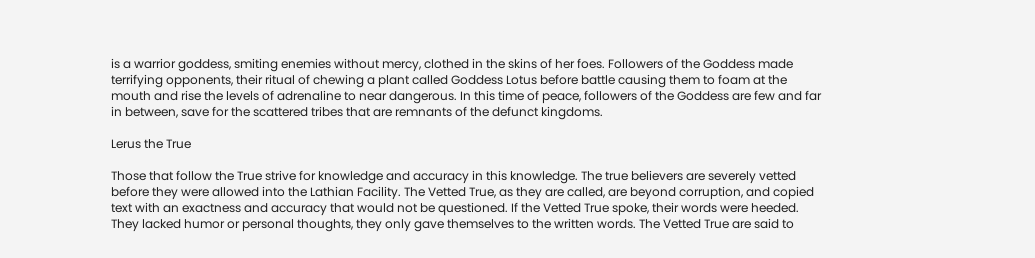is a warrior goddess, smiting enemies without mercy, clothed in the skins of her foes. Followers of the Goddess made terrifying opponents, their ritual of chewing a plant called Goddess Lotus before battle causing them to foam at the mouth and rise the levels of adrenaline to near dangerous. In this time of peace, followers of the Goddess are few and far in between, save for the scattered tribes that are remnants of the defunct kingdoms.

Lerus the True

Those that follow the True strive for knowledge and accuracy in this knowledge. The true believers are severely vetted before they were allowed into the Lathian Facility. The Vetted True, as they are called, are beyond corruption, and copied text with an exactness and accuracy that would not be questioned. If the Vetted True spoke, their words were heeded. They lacked humor or personal thoughts, they only gave themselves to the written words. The Vetted True are said to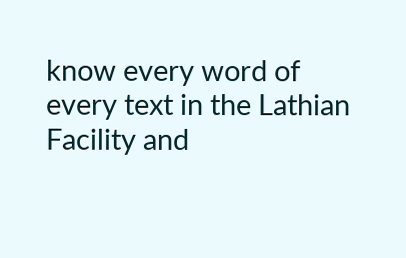know every word of every text in the Lathian Facility and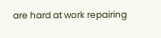are hard at work repairing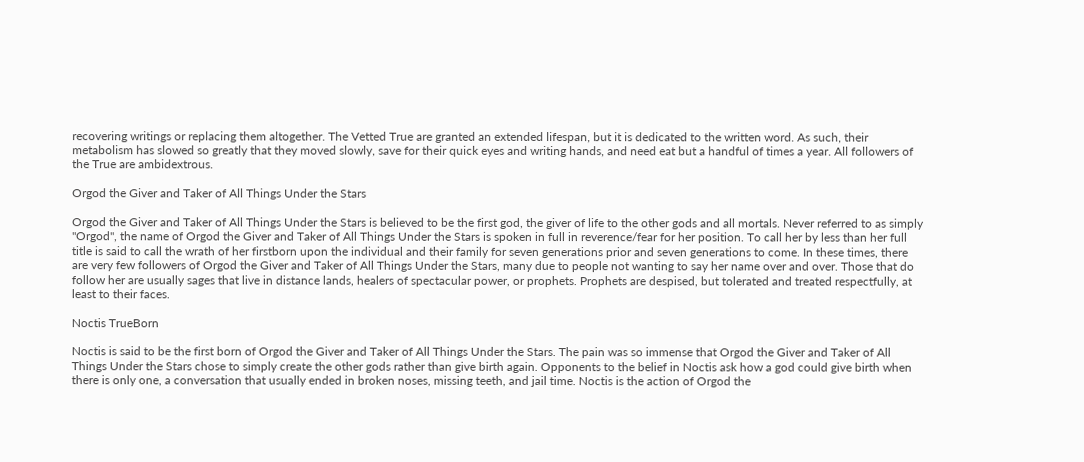recovering writings or replacing them altogether. The Vetted True are granted an extended lifespan, but it is dedicated to the written word. As such, their metabolism has slowed so greatly that they moved slowly, save for their quick eyes and writing hands, and need eat but a handful of times a year. All followers of the True are ambidextrous.

Orgod the Giver and Taker of All Things Under the Stars

Orgod the Giver and Taker of All Things Under the Stars is believed to be the first god, the giver of life to the other gods and all mortals. Never referred to as simply "Orgod", the name of Orgod the Giver and Taker of All Things Under the Stars is spoken in full in reverence/fear for her position. To call her by less than her full title is said to call the wrath of her firstborn upon the individual and their family for seven generations prior and seven generations to come. In these times, there are very few followers of Orgod the Giver and Taker of All Things Under the Stars, many due to people not wanting to say her name over and over. Those that do follow her are usually sages that live in distance lands, healers of spectacular power, or prophets. Prophets are despised, but tolerated and treated respectfully, at least to their faces.

Noctis TrueBorn

Noctis is said to be the first born of Orgod the Giver and Taker of All Things Under the Stars. The pain was so immense that Orgod the Giver and Taker of All Things Under the Stars chose to simply create the other gods rather than give birth again. Opponents to the belief in Noctis ask how a god could give birth when there is only one, a conversation that usually ended in broken noses, missing teeth, and jail time. Noctis is the action of Orgod the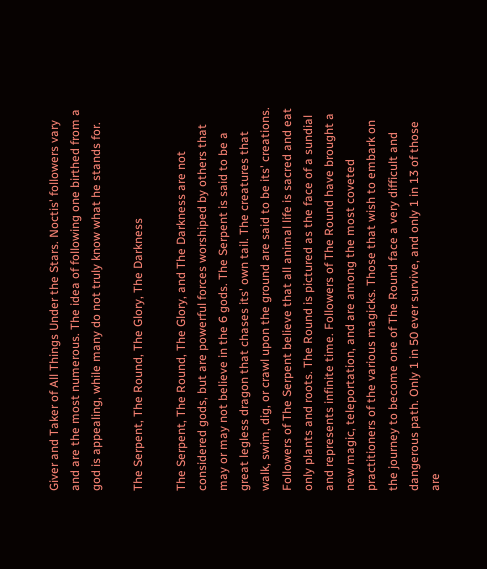Giver and Taker of All Things Under the Stars. Noctis' followers vary and are the most numerous. The idea of following one birthed from a god is appealing, while many do not truly know what he stands for.

The Serpent, The Round, The Glory, The Darkness

The Serpent, The Round, The Glory, and The Darkness are not considered gods, but are powerful forces worshiped by others that may or may not believe in the 6 gods. The Serpent is said to be a great legless dragon that chases its' own tail. The creatures that walk, swim, dig, or crawl upon the ground are said to be its' creations. Followers of The Serpent believe that all animal life is sacred and eat only plants and roots. The Round is pictured as the face of a sundial and represents infinite time. Followers of The Round have brought a new magic, teleportation, and are among the most coveted practitioners of the various magicks. Those that wish to embark on the journey to become one of The Round face a very difficult and dangerous path. Only 1 in 50 ever survive, and only 1 in 13 of those are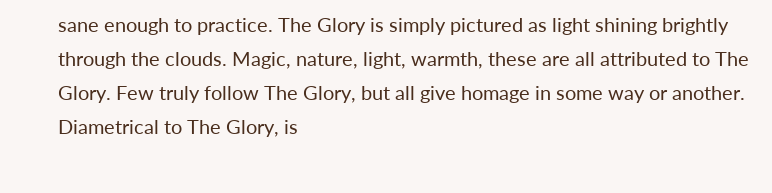sane enough to practice. The Glory is simply pictured as light shining brightly through the clouds. Magic, nature, light, warmth, these are all attributed to The Glory. Few truly follow The Glory, but all give homage in some way or another. Diametrical to The Glory, is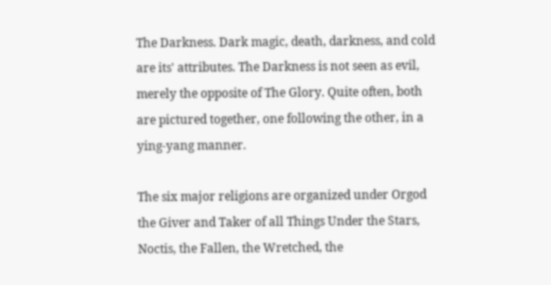The Darkness. Dark magic, death, darkness, and cold are its' attributes. The Darkness is not seen as evil, merely the opposite of The Glory. Quite often, both are pictured together, one following the other, in a ying-yang manner.

The six major religions are organized under Orgod the Giver and Taker of all Things Under the Stars, Noctis, the Fallen, the Wretched, the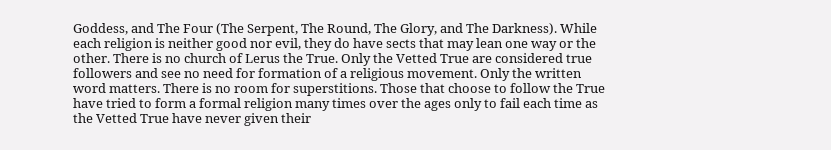Goddess, and The Four (The Serpent, The Round, The Glory, and The Darkness). While each religion is neither good nor evil, they do have sects that may lean one way or the other. There is no church of Lerus the True. Only the Vetted True are considered true followers and see no need for formation of a religious movement. Only the written word matters. There is no room for superstitions. Those that choose to follow the True have tried to form a formal religion many times over the ages only to fail each time as the Vetted True have never given their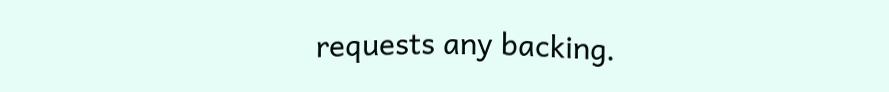requests any backing.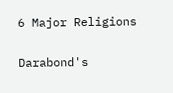6 Major Religions

Darabond's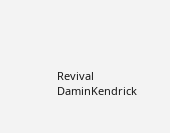Revival DaminKendrick